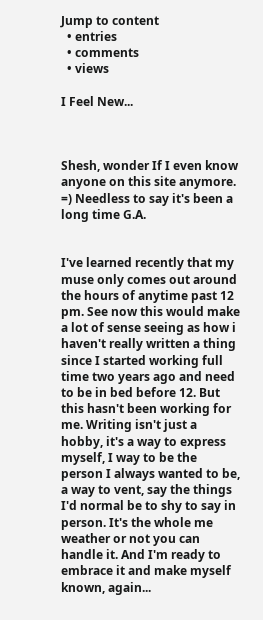Jump to content
  • entries
  • comments
  • views

I Feel New...



Shesh, wonder If I even know anyone on this site anymore. =) Needless to say it's been a long time G.A.


I've learned recently that my muse only comes out around the hours of anytime past 12 pm. See now this would make a lot of sense seeing as how i haven't really written a thing since I started working full time two years ago and need to be in bed before 12. But this hasn't been working for me. Writing isn't just a hobby, it's a way to express myself, I way to be the person I always wanted to be, a way to vent, say the things I'd normal be to shy to say in person. It's the whole me weather or not you can handle it. And I'm ready to embrace it and make myself known, again...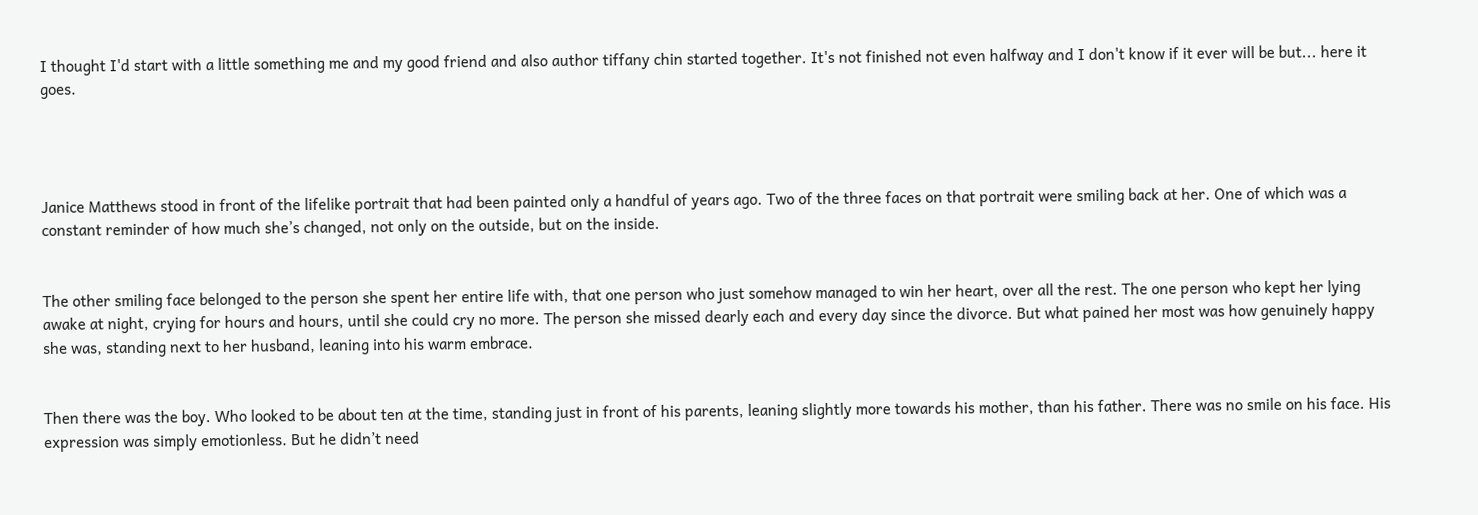I thought I'd start with a little something me and my good friend and also author tiffany chin started together. It's not finished not even halfway and I don't know if it ever will be but... here it goes.




Janice Matthews stood in front of the lifelike portrait that had been painted only a handful of years ago. Two of the three faces on that portrait were smiling back at her. One of which was a constant reminder of how much she’s changed, not only on the outside, but on the inside.


The other smiling face belonged to the person she spent her entire life with, that one person who just somehow managed to win her heart, over all the rest. The one person who kept her lying awake at night, crying for hours and hours, until she could cry no more. The person she missed dearly each and every day since the divorce. But what pained her most was how genuinely happy she was, standing next to her husband, leaning into his warm embrace.


Then there was the boy. Who looked to be about ten at the time, standing just in front of his parents, leaning slightly more towards his mother, than his father. There was no smile on his face. His expression was simply emotionless. But he didn’t need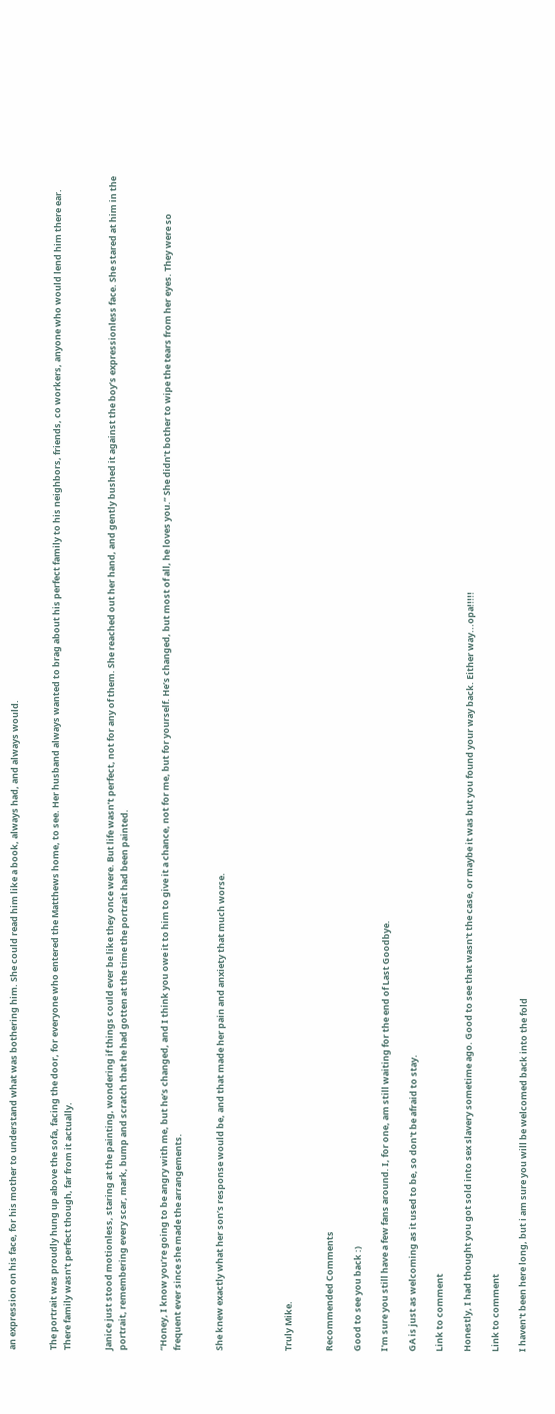an expression on his face, for his mother to understand what was bothering him. She could read him like a book, always had, and always would.


The portrait was proudly hung up above the sofa, facing the door, for everyone who entered the Matthews home, to see. Her husband always wanted to brag about his perfect family to his neighbors, friends, co workers, anyone who would lend him there ear. There family wasn’t perfect though, far from it actually.


Janice just stood motionless, staring at the painting, wondering if things could ever be like they once were. But life wasn’t perfect, not for any of them. She reached out her hand, and gently bushed it against the boy’s expressionless face. She stared at him in the portrait, remembering every scar, mark, bump and scratch that he had gotten at the time the portrait had been painted.


“Honey, I know you’re going to be angry with me, but he’s changed, and I think you owe it to him to give it a chance, not for me, but for yourself. He’s changed, but most of all, he loves you.” She didn’t bother to wipe the tears from her eyes. They were so frequent ever since she made the arrangements.


She knew exactly what her son’s response would be, and that made her pain and anxiety that much worse.




Truly Mike.


Recommended Comments

Good to see you back :)

I'm sure you still have a few fans around. I, for one, am still waiting for the end of Last Goodbye.

GA is just as welcoming as it used to be, so don't be afraid to stay.

Link to comment

Honestly, I had thought you got sold into sex slavery sometime ago. Good to see that wasn't the case, or maybe it was but you found your way back. Either way...opa!!!!!

Link to comment

I haven't been here long, but i am sure you will be welcomed back into the fold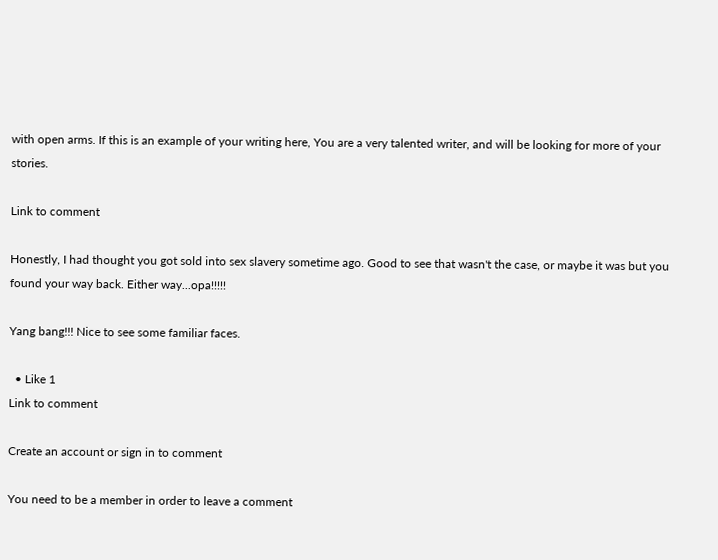with open arms. If this is an example of your writing here, You are a very talented writer, and will be looking for more of your stories.

Link to comment

Honestly, I had thought you got sold into sex slavery sometime ago. Good to see that wasn't the case, or maybe it was but you found your way back. Either way...opa!!!!!

Yang bang!!! Nice to see some familiar faces.

  • Like 1
Link to comment

Create an account or sign in to comment

You need to be a member in order to leave a comment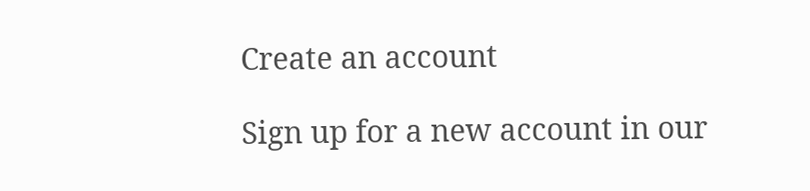Create an account

Sign up for a new account in our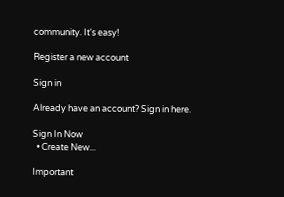community. It's easy!

Register a new account

Sign in

Already have an account? Sign in here.

Sign In Now
  • Create New...

Important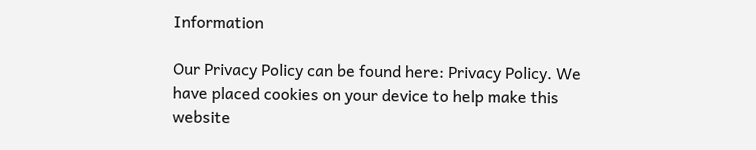Information

Our Privacy Policy can be found here: Privacy Policy. We have placed cookies on your device to help make this website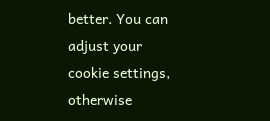better. You can adjust your cookie settings, otherwise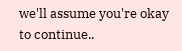we'll assume you're okay to continue..